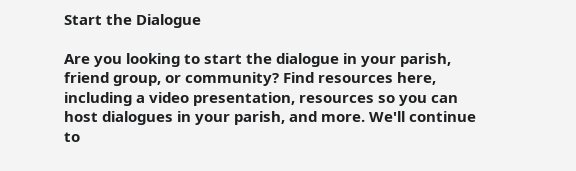Start the Dialogue

Are you looking to start the dialogue in your parish, friend group, or community? Find resources here, including a video presentation, resources so you can host dialogues in your parish, and more. We'll continue to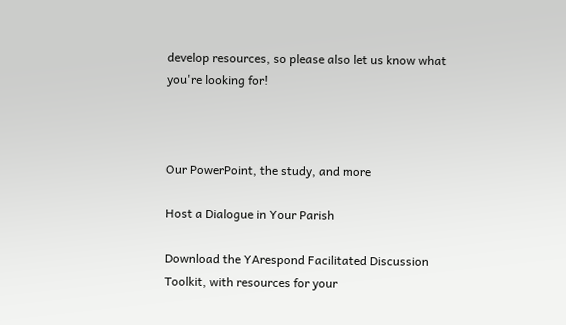develop resources, so please also let us know what you're looking for!



Our PowerPoint, the study, and more

Host a Dialogue in Your Parish

Download the YArespond Facilitated Discussion Toolkit, with resources for your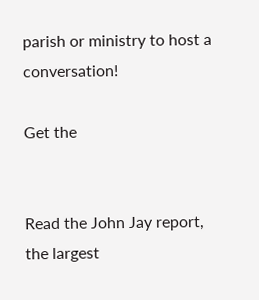parish or ministry to host a conversation!

Get the


Read the John Jay report, the largest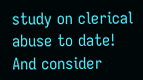study on clerical abuse to date! And consider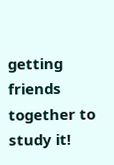getting friends together to study it!